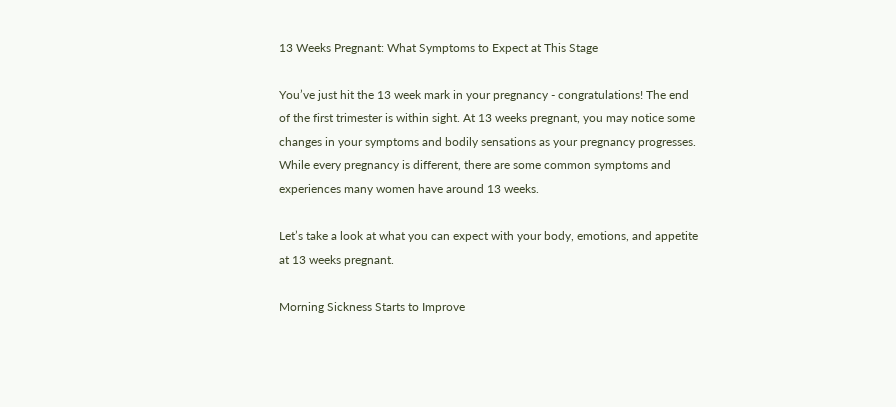13 Weeks Pregnant: What Symptoms to Expect at This Stage

You’ve just hit the 13 week mark in your pregnancy - congratulations! The end of the first trimester is within sight. At 13 weeks pregnant, you may notice some changes in your symptoms and bodily sensations as your pregnancy progresses. While every pregnancy is different, there are some common symptoms and experiences many women have around 13 weeks.

Let’s take a look at what you can expect with your body, emotions, and appetite at 13 weeks pregnant.

Morning Sickness Starts to Improve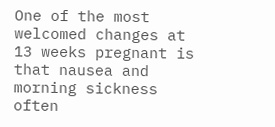One of the most welcomed changes at 13 weeks pregnant is that nausea and morning sickness often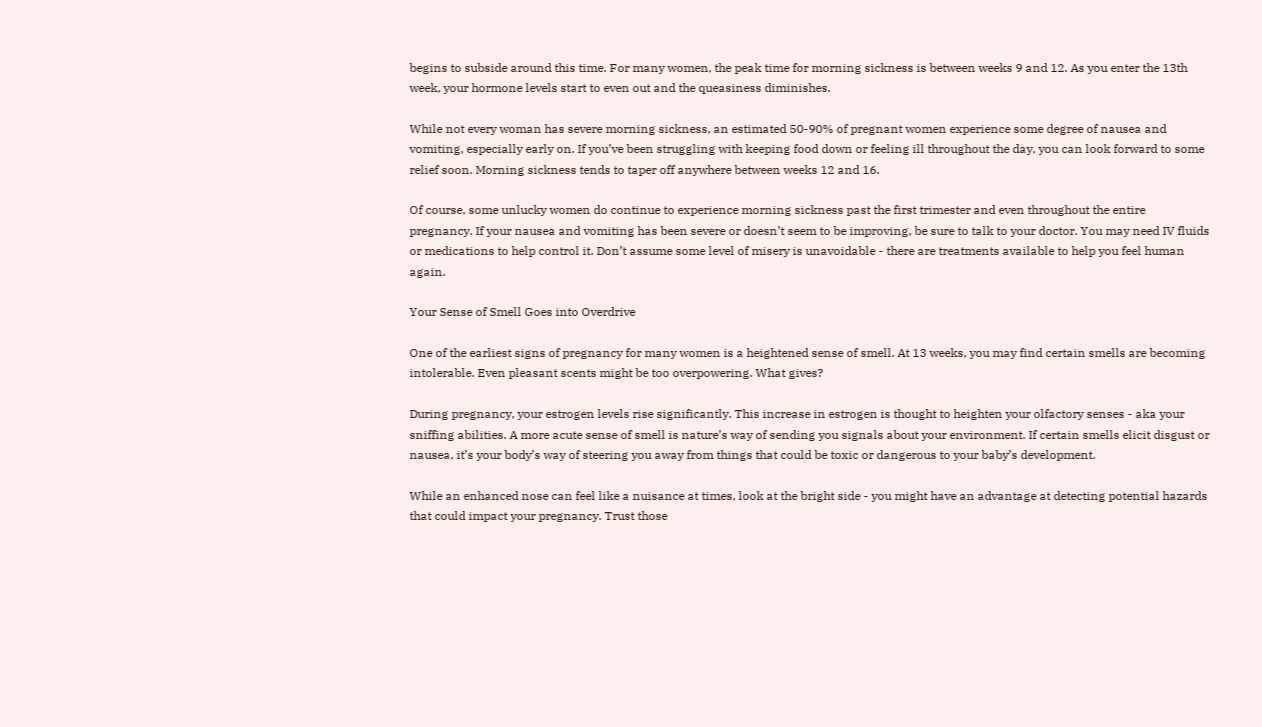begins to subside around this time. For many women, the peak time for morning sickness is between weeks 9 and 12. As you enter the 13th week, your hormone levels start to even out and the queasiness diminishes.

While not every woman has severe morning sickness, an estimated 50-90% of pregnant women experience some degree of nausea and vomiting, especially early on. If you’ve been struggling with keeping food down or feeling ill throughout the day, you can look forward to some relief soon. Morning sickness tends to taper off anywhere between weeks 12 and 16.

Of course, some unlucky women do continue to experience morning sickness past the first trimester and even throughout the entire pregnancy. If your nausea and vomiting has been severe or doesn’t seem to be improving, be sure to talk to your doctor. You may need IV fluids or medications to help control it. Don’t assume some level of misery is unavoidable - there are treatments available to help you feel human again.

Your Sense of Smell Goes into Overdrive

One of the earliest signs of pregnancy for many women is a heightened sense of smell. At 13 weeks, you may find certain smells are becoming intolerable. Even pleasant scents might be too overpowering. What gives?

During pregnancy, your estrogen levels rise significantly. This increase in estrogen is thought to heighten your olfactory senses - aka your sniffing abilities. A more acute sense of smell is nature’s way of sending you signals about your environment. If certain smells elicit disgust or nausea, it’s your body’s way of steering you away from things that could be toxic or dangerous to your baby’s development.

While an enhanced nose can feel like a nuisance at times, look at the bright side - you might have an advantage at detecting potential hazards that could impact your pregnancy. Trust those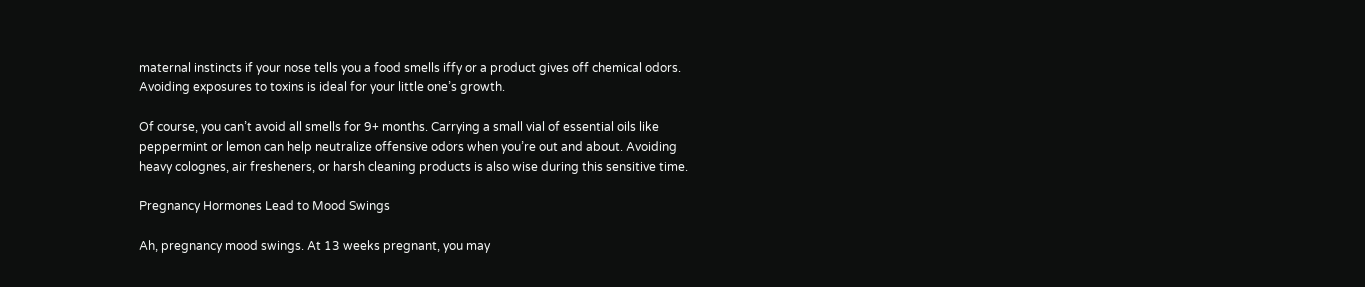maternal instincts if your nose tells you a food smells iffy or a product gives off chemical odors. Avoiding exposures to toxins is ideal for your little one’s growth.

Of course, you can’t avoid all smells for 9+ months. Carrying a small vial of essential oils like peppermint or lemon can help neutralize offensive odors when you’re out and about. Avoiding heavy colognes, air fresheners, or harsh cleaning products is also wise during this sensitive time.

Pregnancy Hormones Lead to Mood Swings

Ah, pregnancy mood swings. At 13 weeks pregnant, you may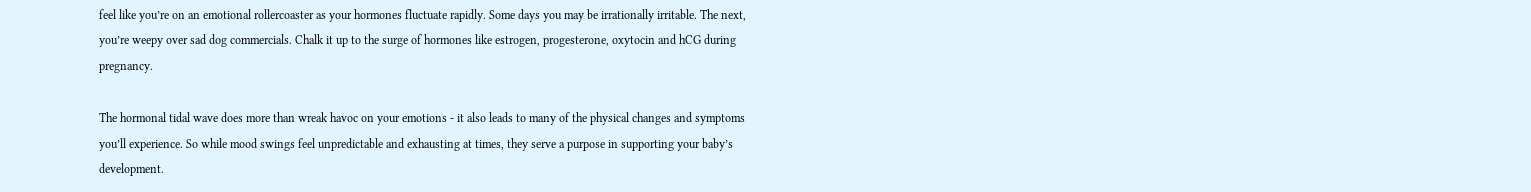feel like you’re on an emotional rollercoaster as your hormones fluctuate rapidly. Some days you may be irrationally irritable. The next, you’re weepy over sad dog commercials. Chalk it up to the surge of hormones like estrogen, progesterone, oxytocin and hCG during pregnancy.

The hormonal tidal wave does more than wreak havoc on your emotions - it also leads to many of the physical changes and symptoms you’ll experience. So while mood swings feel unpredictable and exhausting at times, they serve a purpose in supporting your baby’s development.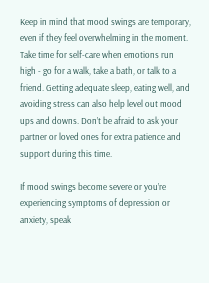Keep in mind that mood swings are temporary, even if they feel overwhelming in the moment. Take time for self-care when emotions run high - go for a walk, take a bath, or talk to a friend. Getting adequate sleep, eating well, and avoiding stress can also help level out mood ups and downs. Don’t be afraid to ask your partner or loved ones for extra patience and support during this time.

If mood swings become severe or you’re experiencing symptoms of depression or anxiety, speak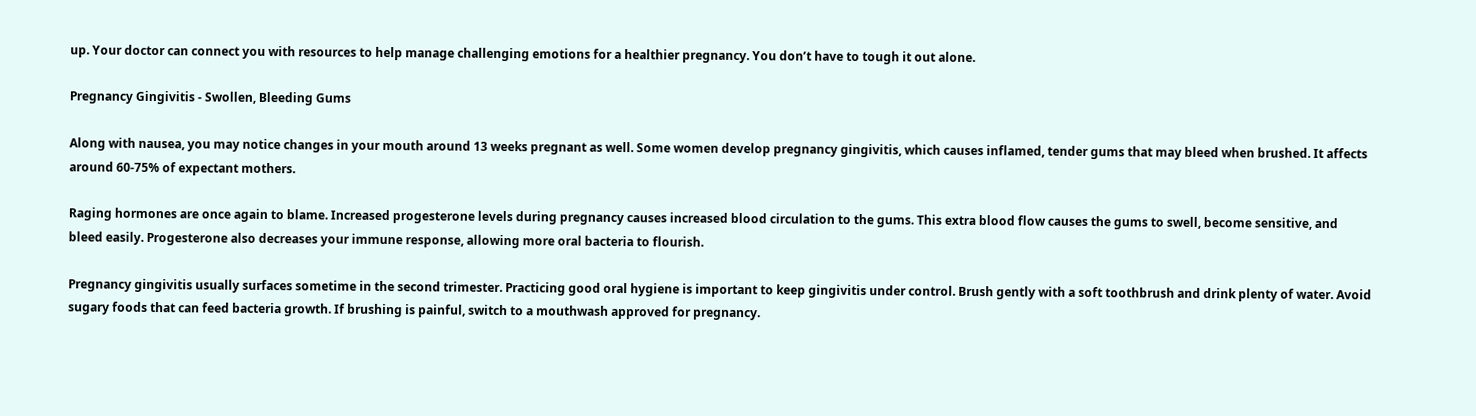up. Your doctor can connect you with resources to help manage challenging emotions for a healthier pregnancy. You don’t have to tough it out alone.

Pregnancy Gingivitis - Swollen, Bleeding Gums

Along with nausea, you may notice changes in your mouth around 13 weeks pregnant as well. Some women develop pregnancy gingivitis, which causes inflamed, tender gums that may bleed when brushed. It affects around 60-75% of expectant mothers.

Raging hormones are once again to blame. Increased progesterone levels during pregnancy causes increased blood circulation to the gums. This extra blood flow causes the gums to swell, become sensitive, and bleed easily. Progesterone also decreases your immune response, allowing more oral bacteria to flourish.

Pregnancy gingivitis usually surfaces sometime in the second trimester. Practicing good oral hygiene is important to keep gingivitis under control. Brush gently with a soft toothbrush and drink plenty of water. Avoid sugary foods that can feed bacteria growth. If brushing is painful, switch to a mouthwash approved for pregnancy.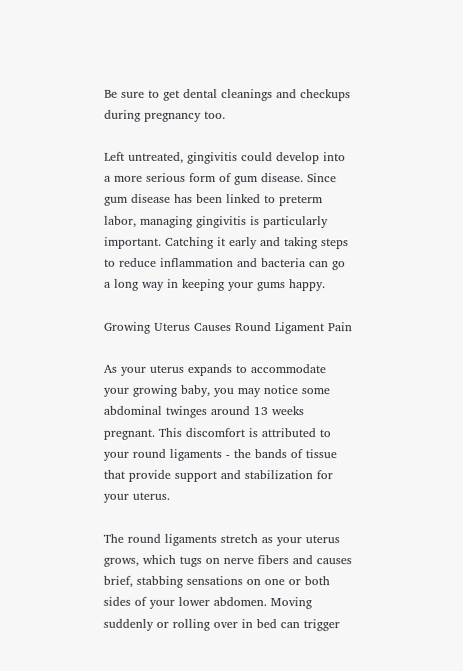Be sure to get dental cleanings and checkups during pregnancy too.

Left untreated, gingivitis could develop into a more serious form of gum disease. Since gum disease has been linked to preterm labor, managing gingivitis is particularly important. Catching it early and taking steps to reduce inflammation and bacteria can go a long way in keeping your gums happy.

Growing Uterus Causes Round Ligament Pain

As your uterus expands to accommodate your growing baby, you may notice some abdominal twinges around 13 weeks pregnant. This discomfort is attributed to your round ligaments - the bands of tissue that provide support and stabilization for your uterus.

The round ligaments stretch as your uterus grows, which tugs on nerve fibers and causes brief, stabbing sensations on one or both sides of your lower abdomen. Moving suddenly or rolling over in bed can trigger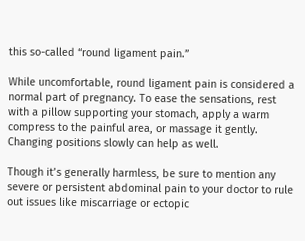this so-called “round ligament pain.”

While uncomfortable, round ligament pain is considered a normal part of pregnancy. To ease the sensations, rest with a pillow supporting your stomach, apply a warm compress to the painful area, or massage it gently. Changing positions slowly can help as well.

Though it’s generally harmless, be sure to mention any severe or persistent abdominal pain to your doctor to rule out issues like miscarriage or ectopic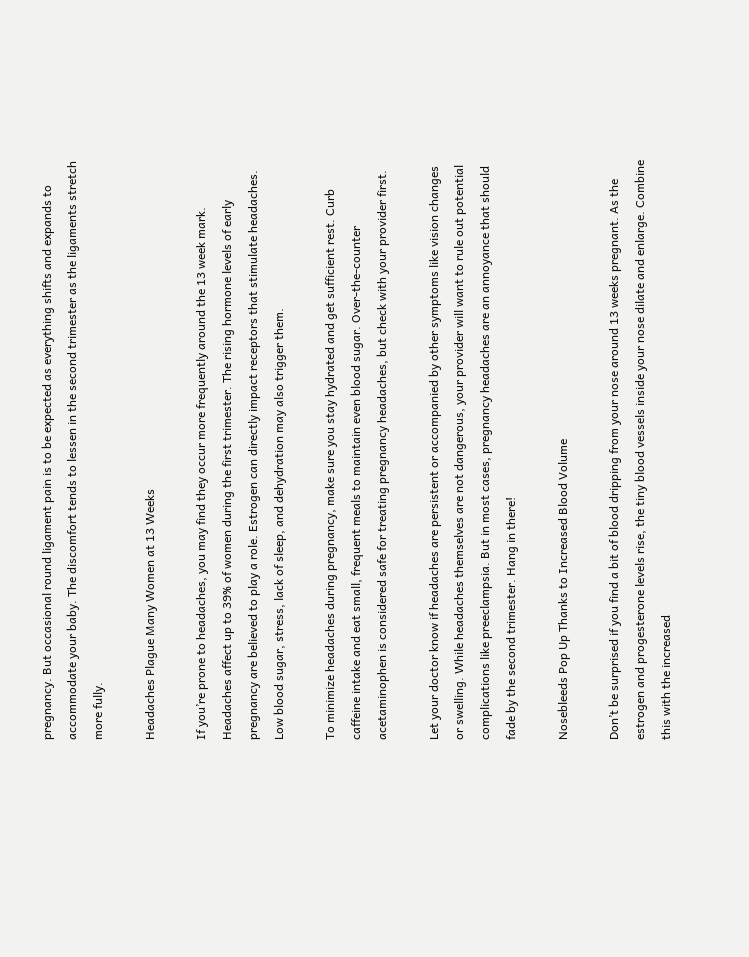pregnancy. But occasional round ligament pain is to be expected as everything shifts and expands to accommodate your baby. The discomfort tends to lessen in the second trimester as the ligaments stretch more fully.

Headaches Plague Many Women at 13 Weeks

If you’re prone to headaches, you may find they occur more frequently around the 13 week mark. Headaches affect up to 39% of women during the first trimester. The rising hormone levels of early pregnancy are believed to play a role. Estrogen can directly impact receptors that stimulate headaches. Low blood sugar, stress, lack of sleep, and dehydration may also trigger them.

To minimize headaches during pregnancy, make sure you stay hydrated and get sufficient rest. Curb caffeine intake and eat small, frequent meals to maintain even blood sugar. Over-the-counter acetaminophen is considered safe for treating pregnancy headaches, but check with your provider first.

Let your doctor know if headaches are persistent or accompanied by other symptoms like vision changes or swelling. While headaches themselves are not dangerous, your provider will want to rule out potential complications like preeclampsia. But in most cases, pregnancy headaches are an annoyance that should fade by the second trimester. Hang in there!

Nosebleeds Pop Up Thanks to Increased Blood Volume

Don’t be surprised if you find a bit of blood dripping from your nose around 13 weeks pregnant. As the estrogen and progesterone levels rise, the tiny blood vessels inside your nose dilate and enlarge. Combine this with the increased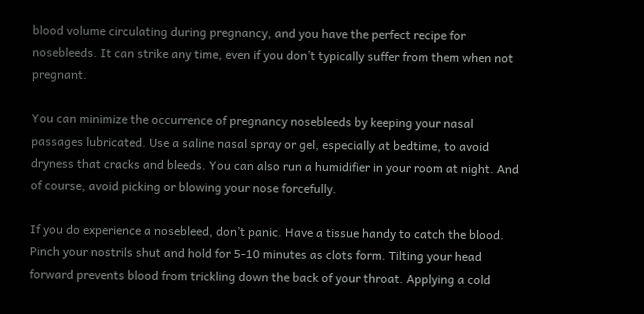blood volume circulating during pregnancy, and you have the perfect recipe for nosebleeds. It can strike any time, even if you don’t typically suffer from them when not pregnant.

You can minimize the occurrence of pregnancy nosebleeds by keeping your nasal passages lubricated. Use a saline nasal spray or gel, especially at bedtime, to avoid dryness that cracks and bleeds. You can also run a humidifier in your room at night. And of course, avoid picking or blowing your nose forcefully.

If you do experience a nosebleed, don’t panic. Have a tissue handy to catch the blood. Pinch your nostrils shut and hold for 5-10 minutes as clots form. Tilting your head forward prevents blood from trickling down the back of your throat. Applying a cold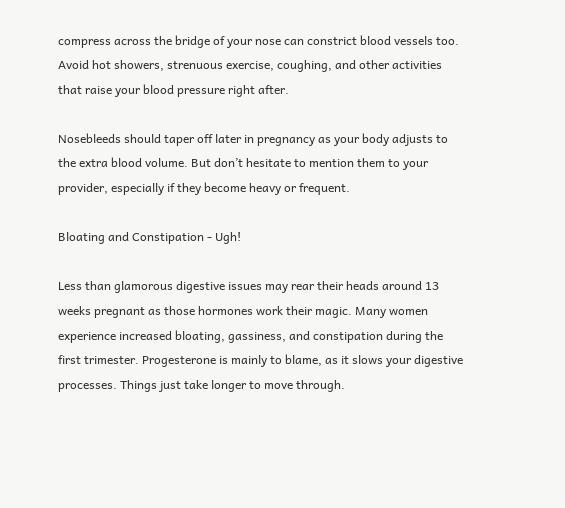compress across the bridge of your nose can constrict blood vessels too. Avoid hot showers, strenuous exercise, coughing, and other activities that raise your blood pressure right after.

Nosebleeds should taper off later in pregnancy as your body adjusts to the extra blood volume. But don’t hesitate to mention them to your provider, especially if they become heavy or frequent.

Bloating and Constipation - Ugh!

Less than glamorous digestive issues may rear their heads around 13 weeks pregnant as those hormones work their magic. Many women experience increased bloating, gassiness, and constipation during the first trimester. Progesterone is mainly to blame, as it slows your digestive processes. Things just take longer to move through.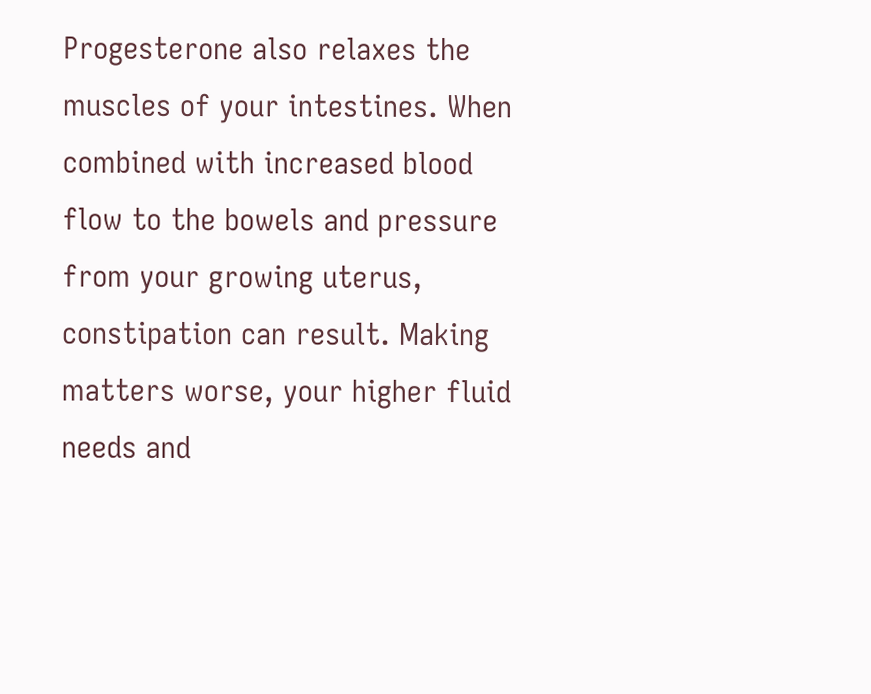Progesterone also relaxes the muscles of your intestines. When combined with increased blood flow to the bowels and pressure from your growing uterus, constipation can result. Making matters worse, your higher fluid needs and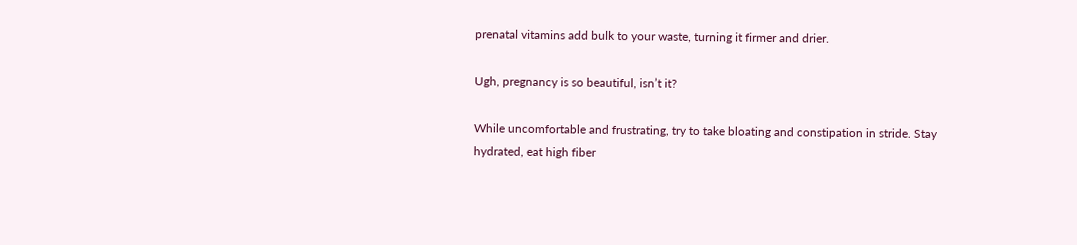prenatal vitamins add bulk to your waste, turning it firmer and drier.

Ugh, pregnancy is so beautiful, isn’t it?

While uncomfortable and frustrating, try to take bloating and constipation in stride. Stay hydrated, eat high fiber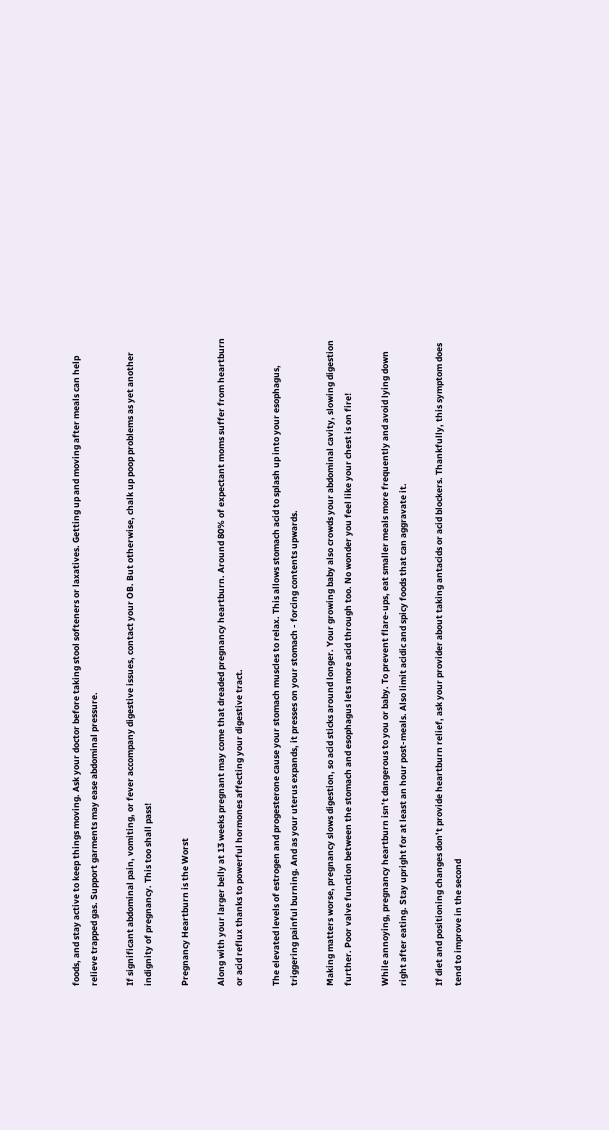foods, and stay active to keep things moving. Ask your doctor before taking stool softeners or laxatives. Getting up and moving after meals can help relieve trapped gas. Support garments may ease abdominal pressure.

If significant abdominal pain, vomiting, or fever accompany digestive issues, contact your OB. But otherwise, chalk up poop problems as yet another indignity of pregnancy. This too shall pass!

Pregnancy Heartburn is the Worst

Along with your larger belly at 13 weeks pregnant may come that dreaded pregnancy heartburn. Around 80% of expectant moms suffer from heartburn or acid reflux thanks to powerful hormones affecting your digestive tract.

The elevated levels of estrogen and progesterone cause your stomach muscles to relax. This allows stomach acid to splash up into your esophagus, triggering painful burning. And as your uterus expands, it presses on your stomach - forcing contents upwards.

Making matters worse, pregnancy slows digestion, so acid sticks around longer. Your growing baby also crowds your abdominal cavity, slowing digestion further. Poor valve function between the stomach and esophagus lets more acid through too. No wonder you feel like your chest is on fire!

While annoying, pregnancy heartburn isn’t dangerous to you or baby. To prevent flare-ups, eat smaller meals more frequently and avoid lying down right after eating. Stay upright for at least an hour post-meals. Also limit acidic and spicy foods that can aggravate it.

If diet and positioning changes don’t provide heartburn relief, ask your provider about taking antacids or acid blockers. Thankfully, this symptom does tend to improve in the second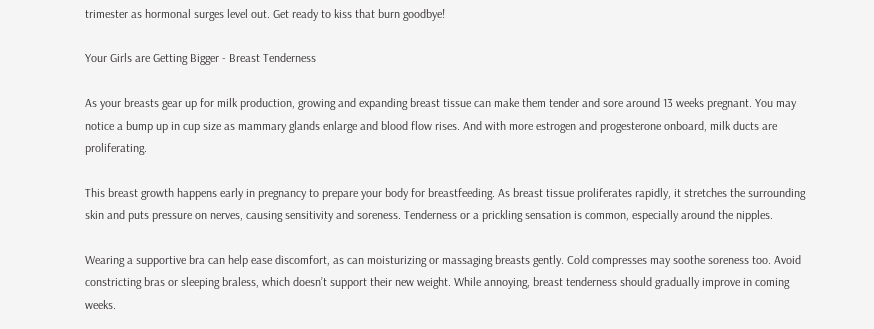trimester as hormonal surges level out. Get ready to kiss that burn goodbye!

Your Girls are Getting Bigger - Breast Tenderness

As your breasts gear up for milk production, growing and expanding breast tissue can make them tender and sore around 13 weeks pregnant. You may notice a bump up in cup size as mammary glands enlarge and blood flow rises. And with more estrogen and progesterone onboard, milk ducts are proliferating.

This breast growth happens early in pregnancy to prepare your body for breastfeeding. As breast tissue proliferates rapidly, it stretches the surrounding skin and puts pressure on nerves, causing sensitivity and soreness. Tenderness or a prickling sensation is common, especially around the nipples.

Wearing a supportive bra can help ease discomfort, as can moisturizing or massaging breasts gently. Cold compresses may soothe soreness too. Avoid constricting bras or sleeping braless, which doesn’t support their new weight. While annoying, breast tenderness should gradually improve in coming weeks.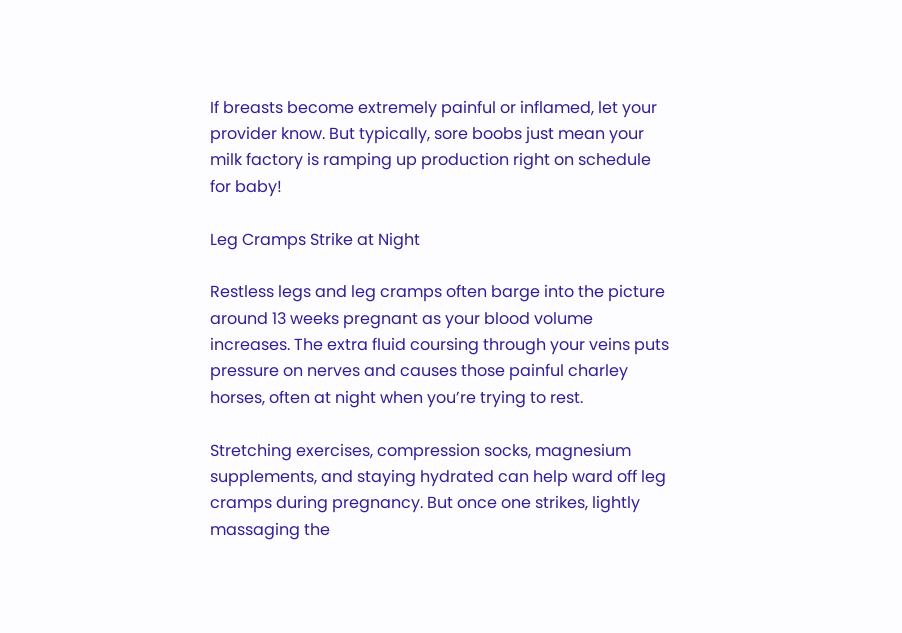If breasts become extremely painful or inflamed, let your provider know. But typically, sore boobs just mean your milk factory is ramping up production right on schedule for baby!

Leg Cramps Strike at Night

Restless legs and leg cramps often barge into the picture around 13 weeks pregnant as your blood volume increases. The extra fluid coursing through your veins puts pressure on nerves and causes those painful charley horses, often at night when you’re trying to rest.

Stretching exercises, compression socks, magnesium supplements, and staying hydrated can help ward off leg cramps during pregnancy. But once one strikes, lightly massaging the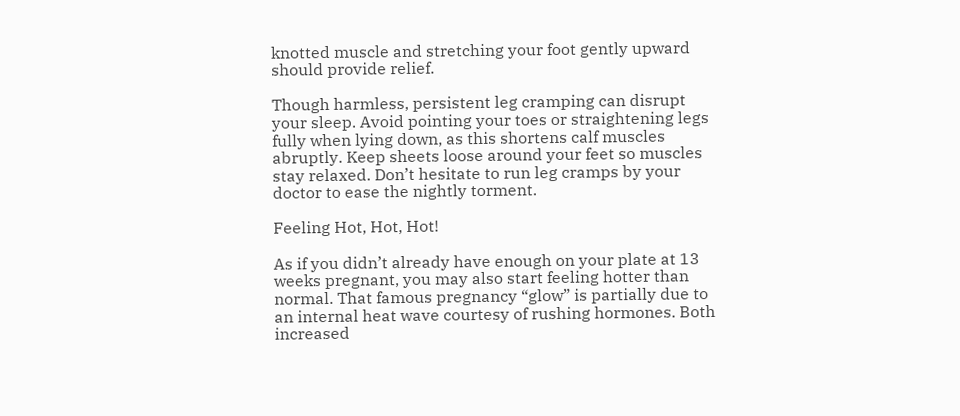knotted muscle and stretching your foot gently upward should provide relief.

Though harmless, persistent leg cramping can disrupt your sleep. Avoid pointing your toes or straightening legs fully when lying down, as this shortens calf muscles abruptly. Keep sheets loose around your feet so muscles stay relaxed. Don’t hesitate to run leg cramps by your doctor to ease the nightly torment.

Feeling Hot, Hot, Hot!

As if you didn’t already have enough on your plate at 13 weeks pregnant, you may also start feeling hotter than normal. That famous pregnancy “glow” is partially due to an internal heat wave courtesy of rushing hormones. Both increased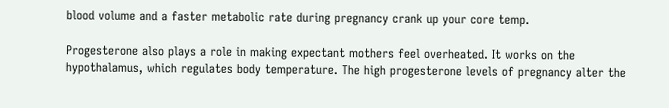blood volume and a faster metabolic rate during pregnancy crank up your core temp.

Progesterone also plays a role in making expectant mothers feel overheated. It works on the hypothalamus, which regulates body temperature. The high progesterone levels of pregnancy alter the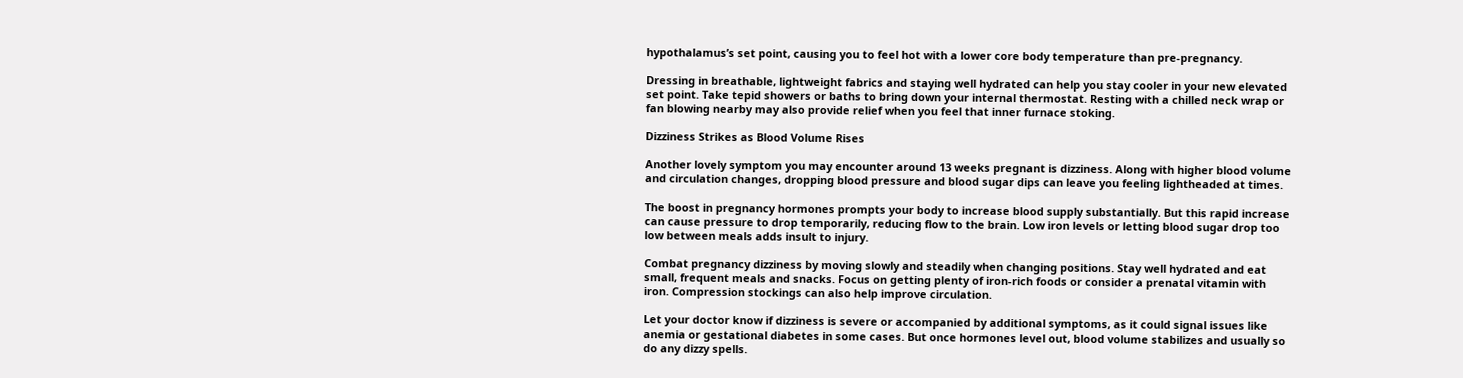hypothalamus’s set point, causing you to feel hot with a lower core body temperature than pre-pregnancy.

Dressing in breathable, lightweight fabrics and staying well hydrated can help you stay cooler in your new elevated set point. Take tepid showers or baths to bring down your internal thermostat. Resting with a chilled neck wrap or fan blowing nearby may also provide relief when you feel that inner furnace stoking.

Dizziness Strikes as Blood Volume Rises

Another lovely symptom you may encounter around 13 weeks pregnant is dizziness. Along with higher blood volume and circulation changes, dropping blood pressure and blood sugar dips can leave you feeling lightheaded at times.

The boost in pregnancy hormones prompts your body to increase blood supply substantially. But this rapid increase can cause pressure to drop temporarily, reducing flow to the brain. Low iron levels or letting blood sugar drop too low between meals adds insult to injury.

Combat pregnancy dizziness by moving slowly and steadily when changing positions. Stay well hydrated and eat small, frequent meals and snacks. Focus on getting plenty of iron-rich foods or consider a prenatal vitamin with iron. Compression stockings can also help improve circulation.

Let your doctor know if dizziness is severe or accompanied by additional symptoms, as it could signal issues like anemia or gestational diabetes in some cases. But once hormones level out, blood volume stabilizes and usually so do any dizzy spells.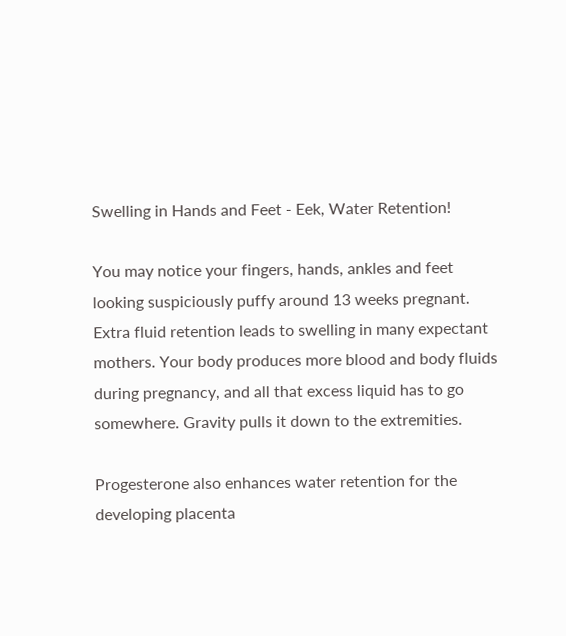Swelling in Hands and Feet - Eek, Water Retention!

You may notice your fingers, hands, ankles and feet looking suspiciously puffy around 13 weeks pregnant. Extra fluid retention leads to swelling in many expectant mothers. Your body produces more blood and body fluids during pregnancy, and all that excess liquid has to go somewhere. Gravity pulls it down to the extremities.

Progesterone also enhances water retention for the developing placenta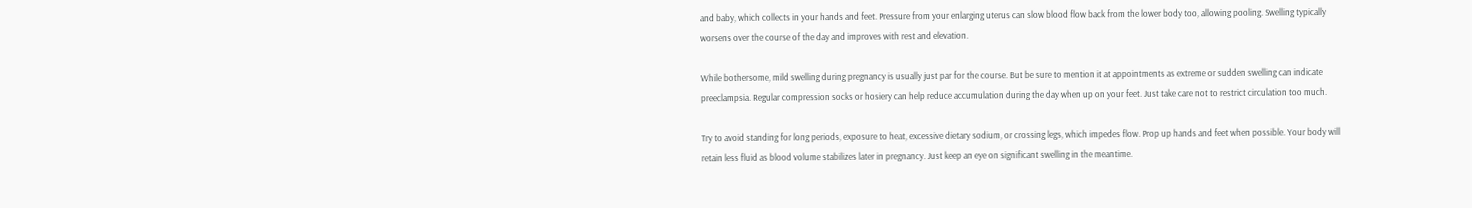and baby, which collects in your hands and feet. Pressure from your enlarging uterus can slow blood flow back from the lower body too, allowing pooling. Swelling typically worsens over the course of the day and improves with rest and elevation.

While bothersome, mild swelling during pregnancy is usually just par for the course. But be sure to mention it at appointments as extreme or sudden swelling can indicate preeclampsia. Regular compression socks or hosiery can help reduce accumulation during the day when up on your feet. Just take care not to restrict circulation too much.

Try to avoid standing for long periods, exposure to heat, excessive dietary sodium, or crossing legs, which impedes flow. Prop up hands and feet when possible. Your body will retain less fluid as blood volume stabilizes later in pregnancy. Just keep an eye on significant swelling in the meantime.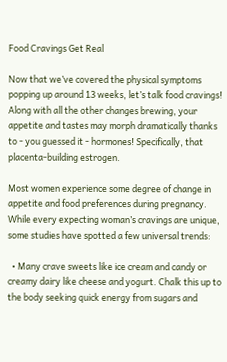Food Cravings Get Real

Now that we’ve covered the physical symptoms popping up around 13 weeks, let’s talk food cravings! Along with all the other changes brewing, your appetite and tastes may morph dramatically thanks to - you guessed it - hormones! Specifically, that placenta-building estrogen.

Most women experience some degree of change in appetite and food preferences during pregnancy. While every expecting woman’s cravings are unique, some studies have spotted a few universal trends:

  • Many crave sweets like ice cream and candy or creamy dairy like cheese and yogurt. Chalk this up to the body seeking quick energy from sugars and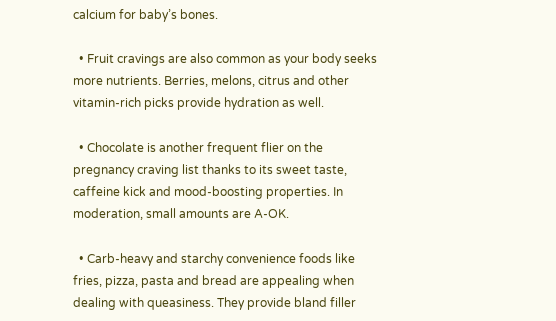calcium for baby’s bones.

  • Fruit cravings are also common as your body seeks more nutrients. Berries, melons, citrus and other vitamin-rich picks provide hydration as well.

  • Chocolate is another frequent flier on the pregnancy craving list thanks to its sweet taste, caffeine kick and mood-boosting properties. In moderation, small amounts are A-OK.

  • Carb-heavy and starchy convenience foods like fries, pizza, pasta and bread are appealing when dealing with queasiness. They provide bland filler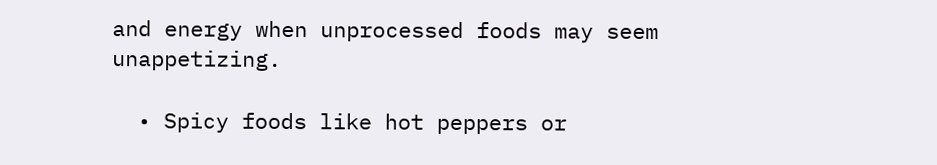and energy when unprocessed foods may seem unappetizing.

  • Spicy foods like hot peppers or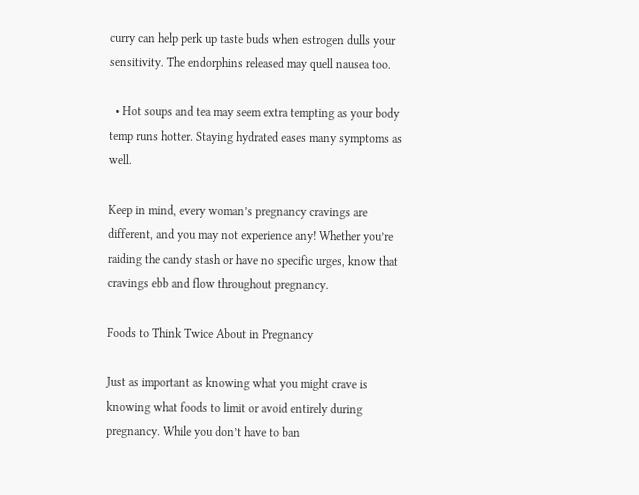curry can help perk up taste buds when estrogen dulls your sensitivity. The endorphins released may quell nausea too.

  • Hot soups and tea may seem extra tempting as your body temp runs hotter. Staying hydrated eases many symptoms as well.

Keep in mind, every woman’s pregnancy cravings are different, and you may not experience any! Whether you’re raiding the candy stash or have no specific urges, know that cravings ebb and flow throughout pregnancy.

Foods to Think Twice About in Pregnancy

Just as important as knowing what you might crave is knowing what foods to limit or avoid entirely during pregnancy. While you don’t have to ban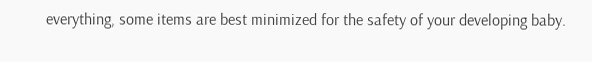everything, some items are best minimized for the safety of your developing baby.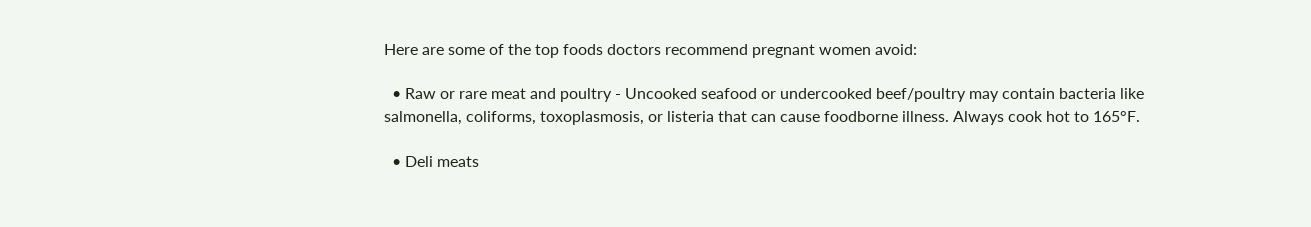Here are some of the top foods doctors recommend pregnant women avoid:

  • Raw or rare meat and poultry - Uncooked seafood or undercooked beef/poultry may contain bacteria like salmonella, coliforms, toxoplasmosis, or listeria that can cause foodborne illness. Always cook hot to 165°F.

  • Deli meats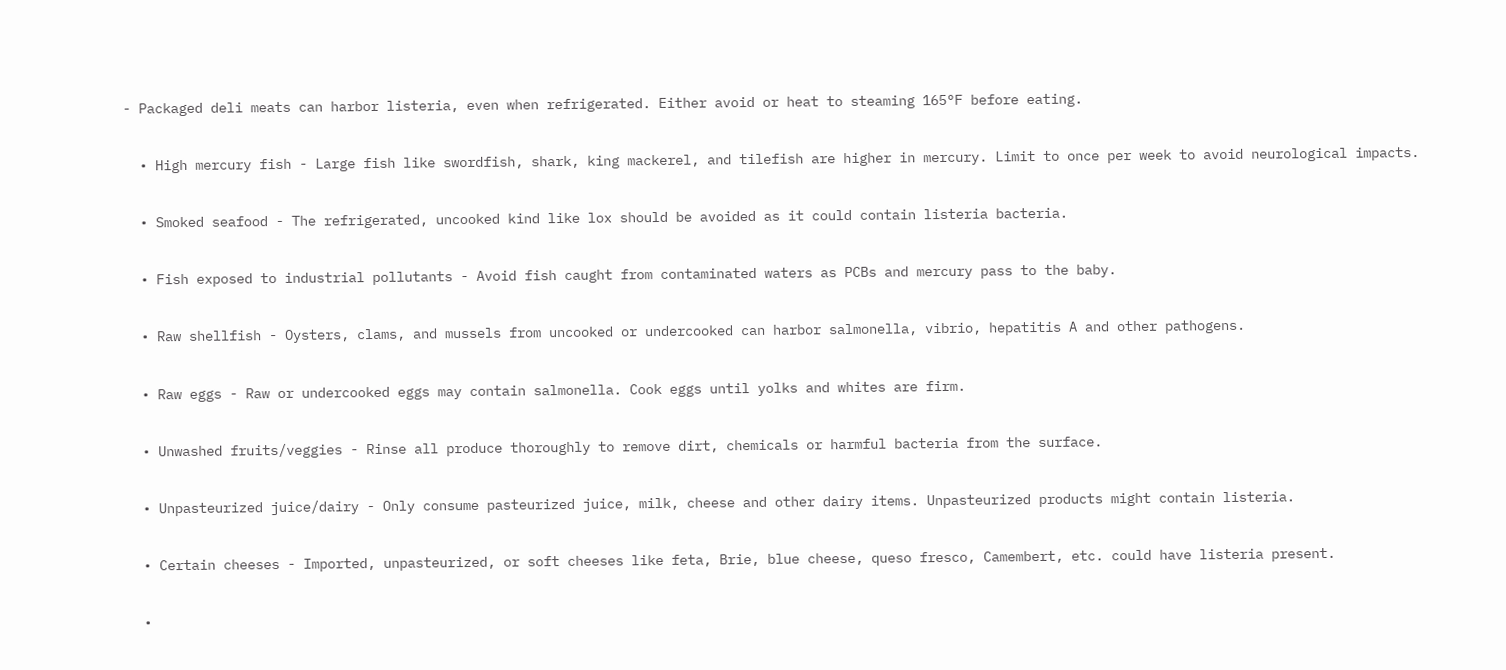- Packaged deli meats can harbor listeria, even when refrigerated. Either avoid or heat to steaming 165°F before eating.

  • High mercury fish - Large fish like swordfish, shark, king mackerel, and tilefish are higher in mercury. Limit to once per week to avoid neurological impacts.

  • Smoked seafood - The refrigerated, uncooked kind like lox should be avoided as it could contain listeria bacteria.

  • Fish exposed to industrial pollutants - Avoid fish caught from contaminated waters as PCBs and mercury pass to the baby.

  • Raw shellfish - Oysters, clams, and mussels from uncooked or undercooked can harbor salmonella, vibrio, hepatitis A and other pathogens.

  • Raw eggs - Raw or undercooked eggs may contain salmonella. Cook eggs until yolks and whites are firm.

  • Unwashed fruits/veggies - Rinse all produce thoroughly to remove dirt, chemicals or harmful bacteria from the surface.

  • Unpasteurized juice/dairy - Only consume pasteurized juice, milk, cheese and other dairy items. Unpasteurized products might contain listeria.

  • Certain cheeses - Imported, unpasteurized, or soft cheeses like feta, Brie, blue cheese, queso fresco, Camembert, etc. could have listeria present.

  •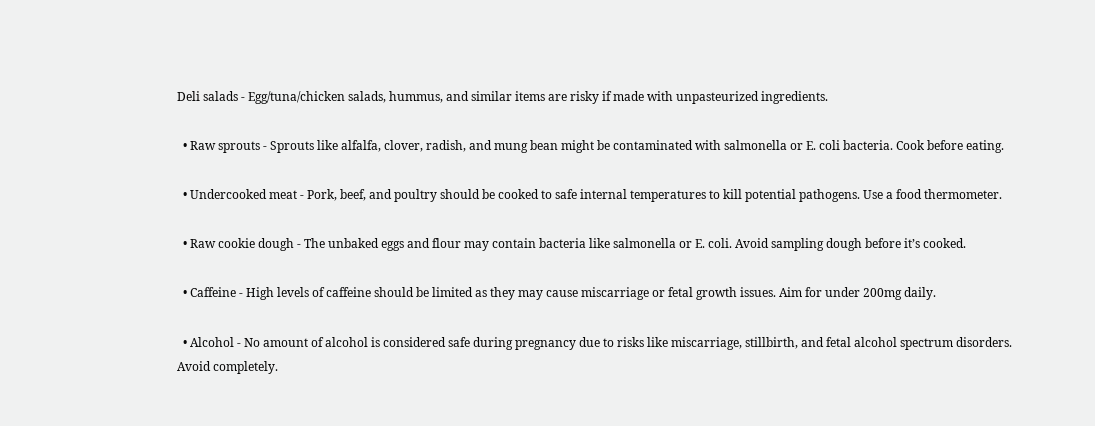Deli salads - Egg/tuna/chicken salads, hummus, and similar items are risky if made with unpasteurized ingredients.

  • Raw sprouts - Sprouts like alfalfa, clover, radish, and mung bean might be contaminated with salmonella or E. coli bacteria. Cook before eating.

  • Undercooked meat - Pork, beef, and poultry should be cooked to safe internal temperatures to kill potential pathogens. Use a food thermometer.

  • Raw cookie dough - The unbaked eggs and flour may contain bacteria like salmonella or E. coli. Avoid sampling dough before it’s cooked.

  • Caffeine - High levels of caffeine should be limited as they may cause miscarriage or fetal growth issues. Aim for under 200mg daily.

  • Alcohol - No amount of alcohol is considered safe during pregnancy due to risks like miscarriage, stillbirth, and fetal alcohol spectrum disorders. Avoid completely.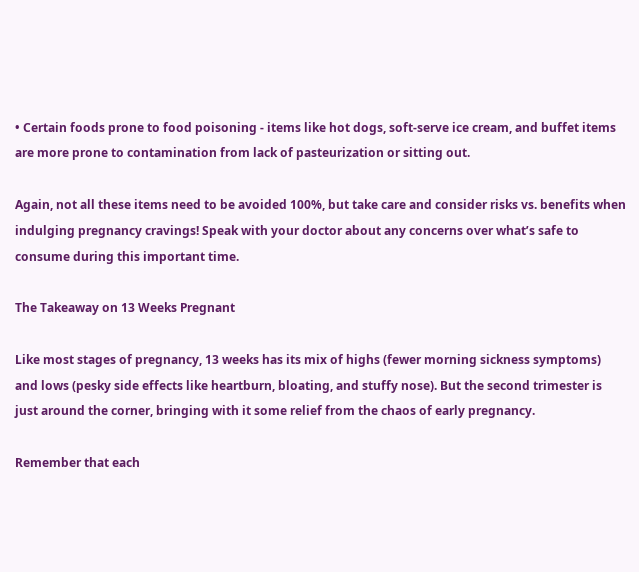• Certain foods prone to food poisoning - items like hot dogs, soft-serve ice cream, and buffet items are more prone to contamination from lack of pasteurization or sitting out.

Again, not all these items need to be avoided 100%, but take care and consider risks vs. benefits when indulging pregnancy cravings! Speak with your doctor about any concerns over what’s safe to consume during this important time.

The Takeaway on 13 Weeks Pregnant

Like most stages of pregnancy, 13 weeks has its mix of highs (fewer morning sickness symptoms) and lows (pesky side effects like heartburn, bloating, and stuffy nose). But the second trimester is just around the corner, bringing with it some relief from the chaos of early pregnancy.

Remember that each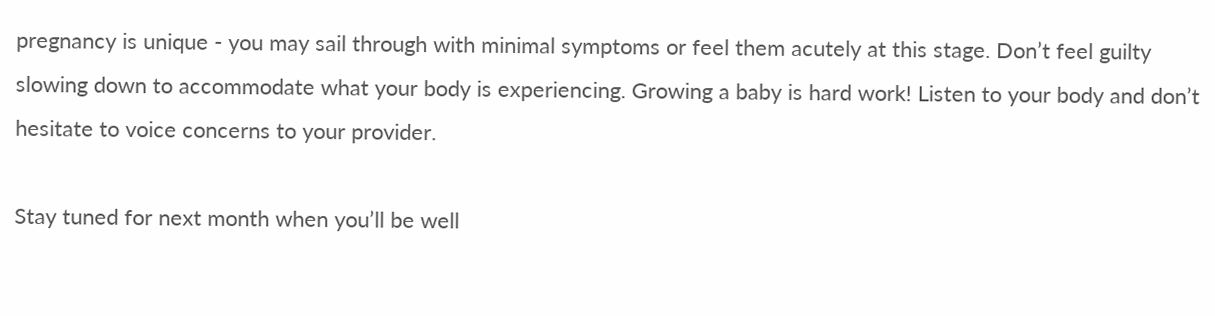pregnancy is unique - you may sail through with minimal symptoms or feel them acutely at this stage. Don’t feel guilty slowing down to accommodate what your body is experiencing. Growing a baby is hard work! Listen to your body and don’t hesitate to voice concerns to your provider.

Stay tuned for next month when you’ll be well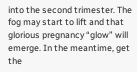into the second trimester. The fog may start to lift and that glorious pregnancy “glow” will emerge. In the meantime, get the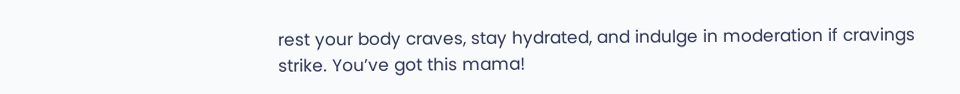rest your body craves, stay hydrated, and indulge in moderation if cravings strike. You’ve got this mama!